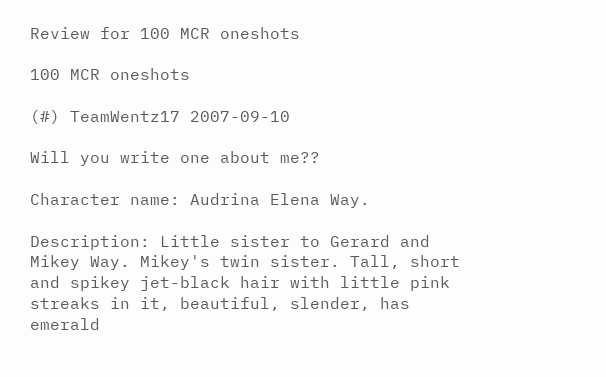Review for 100 MCR oneshots

100 MCR oneshots

(#) TeamWentz17 2007-09-10

Will you write one about me??

Character name: Audrina Elena Way.

Description: Little sister to Gerard and Mikey Way. Mikey's twin sister. Tall, short and spikey jet-black hair with little pink streaks in it, beautiful, slender, has emerald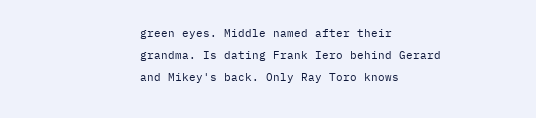green eyes. Middle named after their grandma. Is dating Frank Iero behind Gerard and Mikey's back. Only Ray Toro knows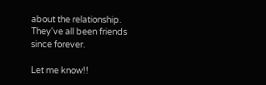about the relationship. They've all been friends since forever.

Let me know!!